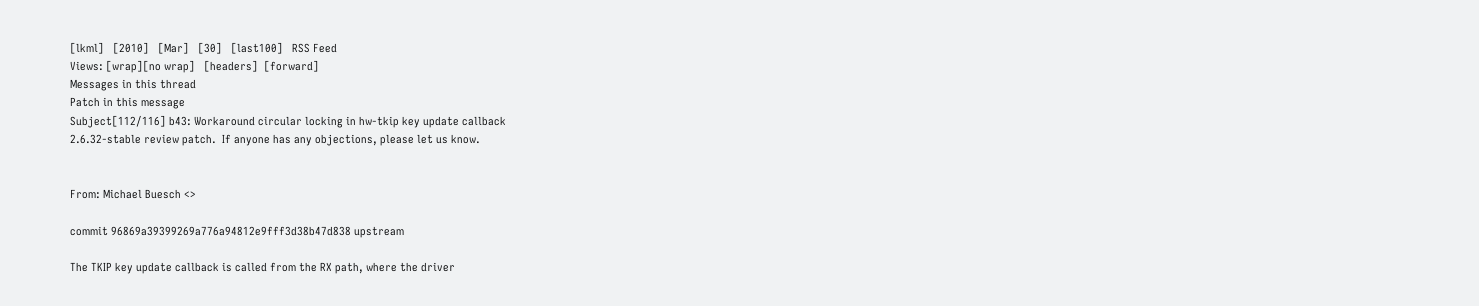[lkml]   [2010]   [Mar]   [30]   [last100]   RSS Feed
Views: [wrap][no wrap]   [headers]  [forward]
Messages in this thread
Patch in this message
Subject[112/116] b43: Workaround circular locking in hw-tkip key update callback
2.6.32-stable review patch.  If anyone has any objections, please let us know.


From: Michael Buesch <>

commit 96869a39399269a776a94812e9fff3d38b47d838 upstream

The TKIP key update callback is called from the RX path, where the driver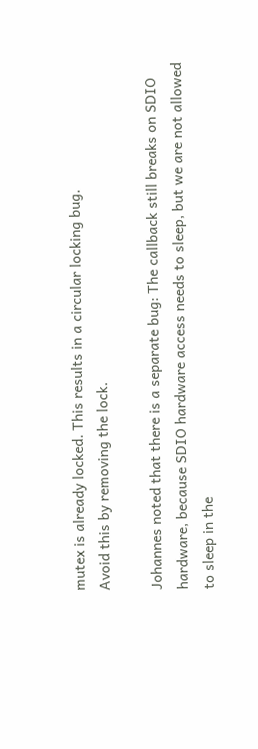mutex is already locked. This results in a circular locking bug.
Avoid this by removing the lock.

Johannes noted that there is a separate bug: The callback still breaks on SDIO
hardware, because SDIO hardware access needs to sleep, but we are not allowed
to sleep in the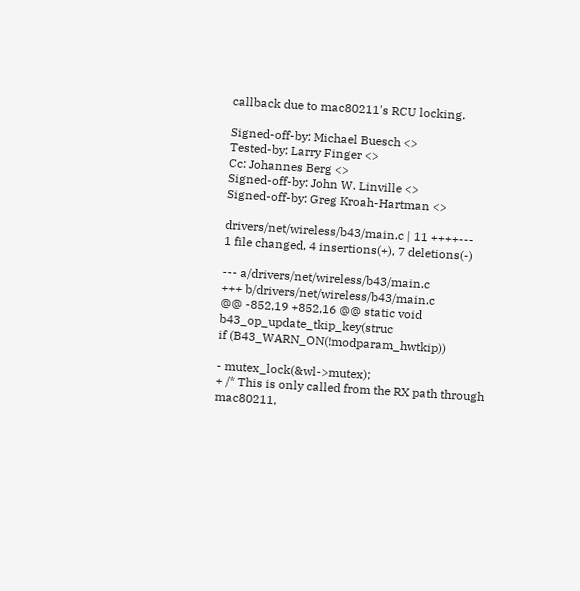callback due to mac80211's RCU locking.

Signed-off-by: Michael Buesch <>
Tested-by: Larry Finger <>
Cc: Johannes Berg <>
Signed-off-by: John W. Linville <>
Signed-off-by: Greg Kroah-Hartman <>

drivers/net/wireless/b43/main.c | 11 ++++---
1 file changed, 4 insertions(+), 7 deletions(-)

--- a/drivers/net/wireless/b43/main.c
+++ b/drivers/net/wireless/b43/main.c
@@ -852,19 +852,16 @@ static void b43_op_update_tkip_key(struc
if (B43_WARN_ON(!modparam_hwtkip))

- mutex_lock(&wl->mutex);
+ /* This is only called from the RX path through mac80211,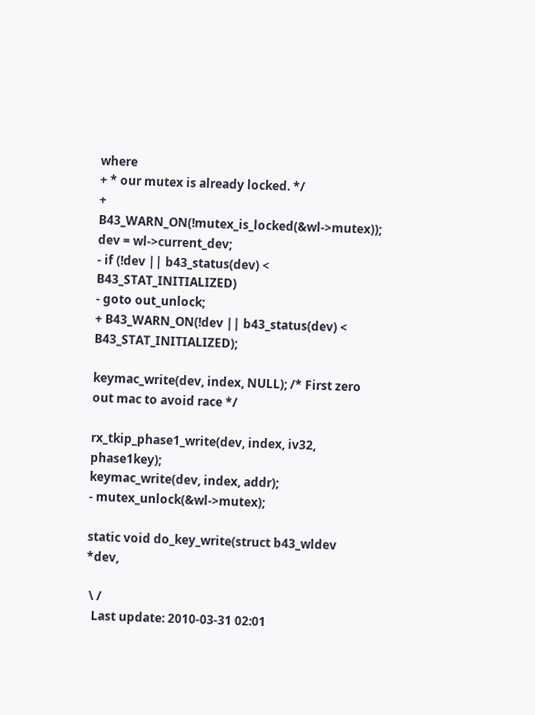where
+ * our mutex is already locked. */
+ B43_WARN_ON(!mutex_is_locked(&wl->mutex));
dev = wl->current_dev;
- if (!dev || b43_status(dev) < B43_STAT_INITIALIZED)
- goto out_unlock;
+ B43_WARN_ON(!dev || b43_status(dev) < B43_STAT_INITIALIZED);

keymac_write(dev, index, NULL); /* First zero out mac to avoid race */

rx_tkip_phase1_write(dev, index, iv32, phase1key);
keymac_write(dev, index, addr);
- mutex_unlock(&wl->mutex);

static void do_key_write(struct b43_wldev *dev,

 \ /
  Last update: 2010-03-31 02:01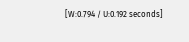[W:0.794 / U:0.192 seconds]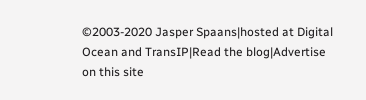©2003-2020 Jasper Spaans|hosted at Digital Ocean and TransIP|Read the blog|Advertise on this site